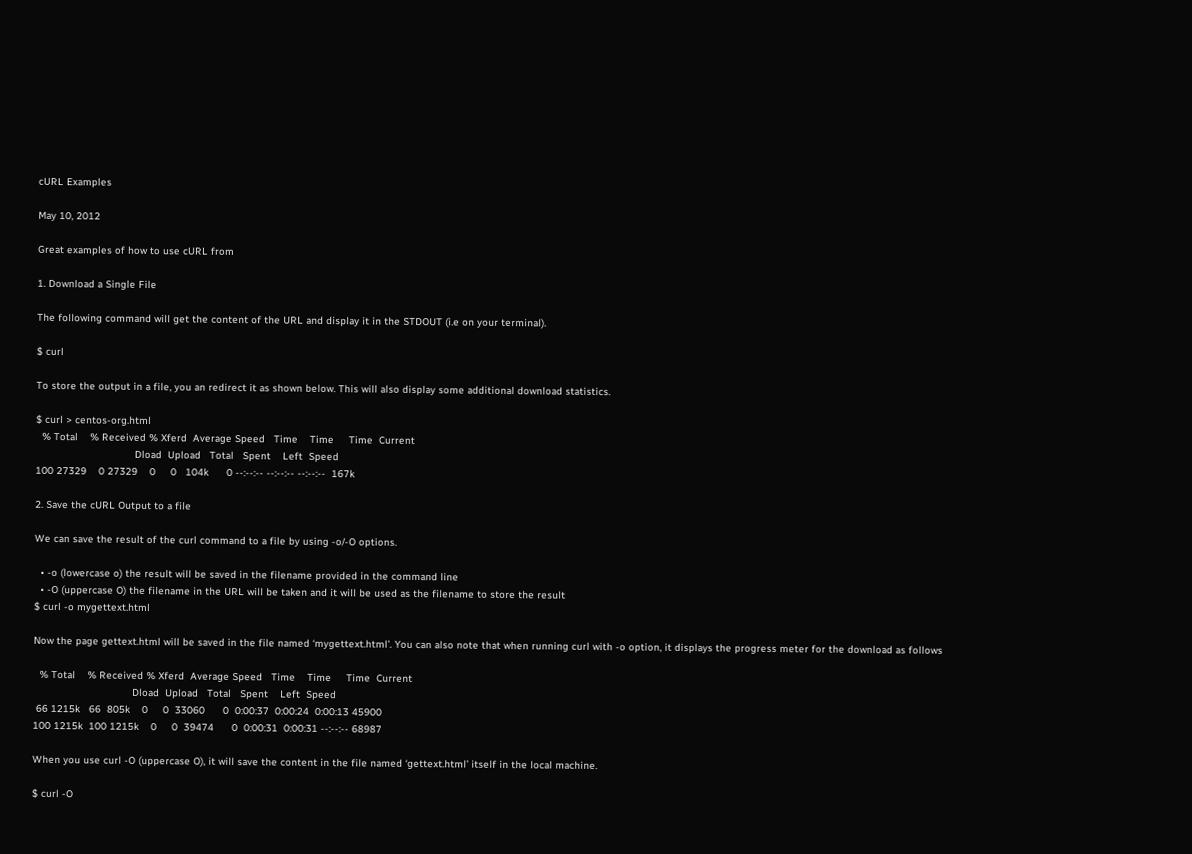cURL Examples

May 10, 2012

Great examples of how to use cURL from

1. Download a Single File

The following command will get the content of the URL and display it in the STDOUT (i.e on your terminal).

$ curl

To store the output in a file, you an redirect it as shown below. This will also display some additional download statistics.

$ curl > centos-org.html
  % Total    % Received % Xferd  Average Speed   Time    Time     Time  Current
                                 Dload  Upload   Total   Spent    Left  Speed
100 27329    0 27329    0     0   104k      0 --:--:-- --:--:-- --:--:--  167k

2. Save the cURL Output to a file

We can save the result of the curl command to a file by using -o/-O options.

  • -o (lowercase o) the result will be saved in the filename provided in the command line
  • -O (uppercase O) the filename in the URL will be taken and it will be used as the filename to store the result
$ curl -o mygettext.html

Now the page gettext.html will be saved in the file named ‘mygettext.html’. You can also note that when running curl with -o option, it displays the progress meter for the download as follows

  % Total    % Received % Xferd  Average Speed   Time    Time     Time  Current
                                 Dload  Upload   Total   Spent    Left  Speed
 66 1215k   66  805k    0     0  33060      0  0:00:37  0:00:24  0:00:13 45900
100 1215k  100 1215k    0     0  39474      0  0:00:31  0:00:31 --:--:-- 68987

When you use curl -O (uppercase O), it will save the content in the file named ‘gettext.html’ itself in the local machine.

$ curl -O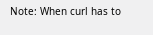Note: When curl has to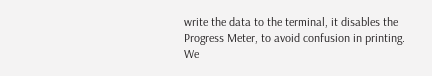write the data to the terminal, it disables the Progress Meter, to avoid confusion in printing. We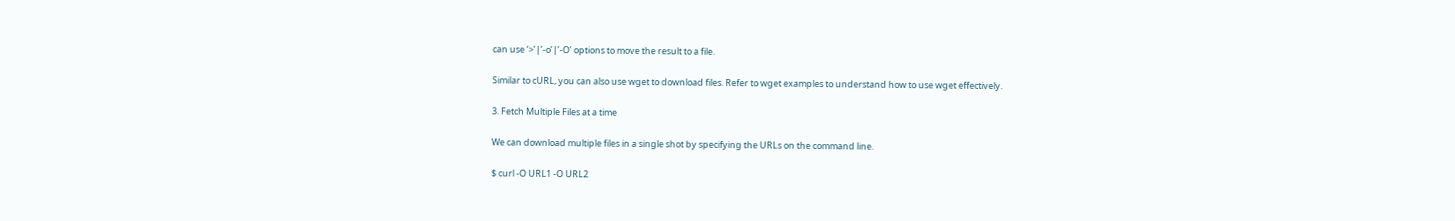can use ‘>’|’-o’|’-O’ options to move the result to a file.

Similar to cURL, you can also use wget to download files. Refer to wget examples to understand how to use wget effectively.

3. Fetch Multiple Files at a time

We can download multiple files in a single shot by specifying the URLs on the command line.

$ curl -O URL1 -O URL2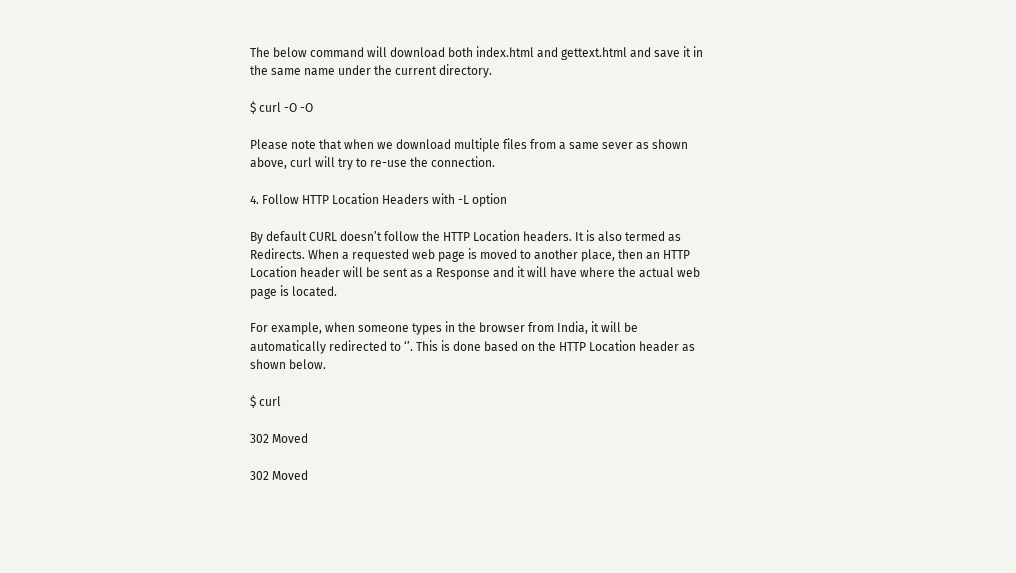The below command will download both index.html and gettext.html and save it in the same name under the current directory.

$ curl -O -O

Please note that when we download multiple files from a same sever as shown above, curl will try to re-use the connection.

4. Follow HTTP Location Headers with -L option

By default CURL doesn’t follow the HTTP Location headers. It is also termed as Redirects. When a requested web page is moved to another place, then an HTTP Location header will be sent as a Response and it will have where the actual web page is located.

For example, when someone types in the browser from India, it will be automatically redirected to ‘’. This is done based on the HTTP Location header as shown below.

$ curl

302 Moved

302 Moved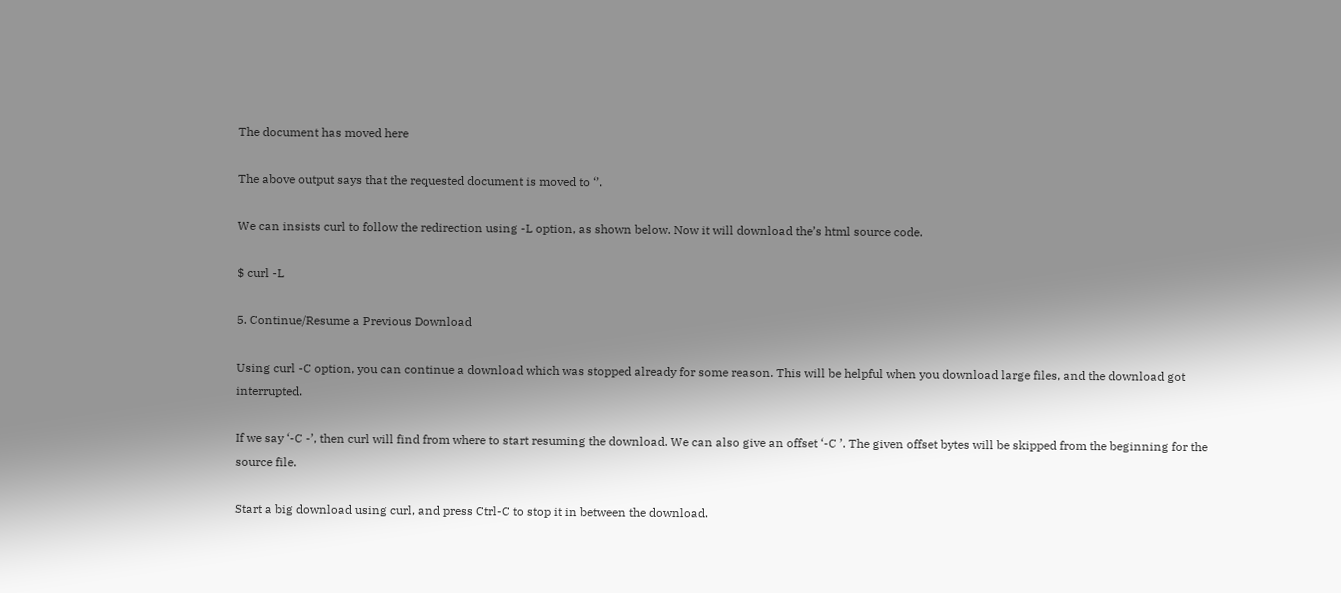The document has moved here

The above output says that the requested document is moved to ‘’.

We can insists curl to follow the redirection using -L option, as shown below. Now it will download the’s html source code.

$ curl -L

5. Continue/Resume a Previous Download

Using curl -C option, you can continue a download which was stopped already for some reason. This will be helpful when you download large files, and the download got interrupted.

If we say ‘-C -’, then curl will find from where to start resuming the download. We can also give an offset ‘-C ’. The given offset bytes will be skipped from the beginning for the source file.

Start a big download using curl, and press Ctrl-C to stop it in between the download.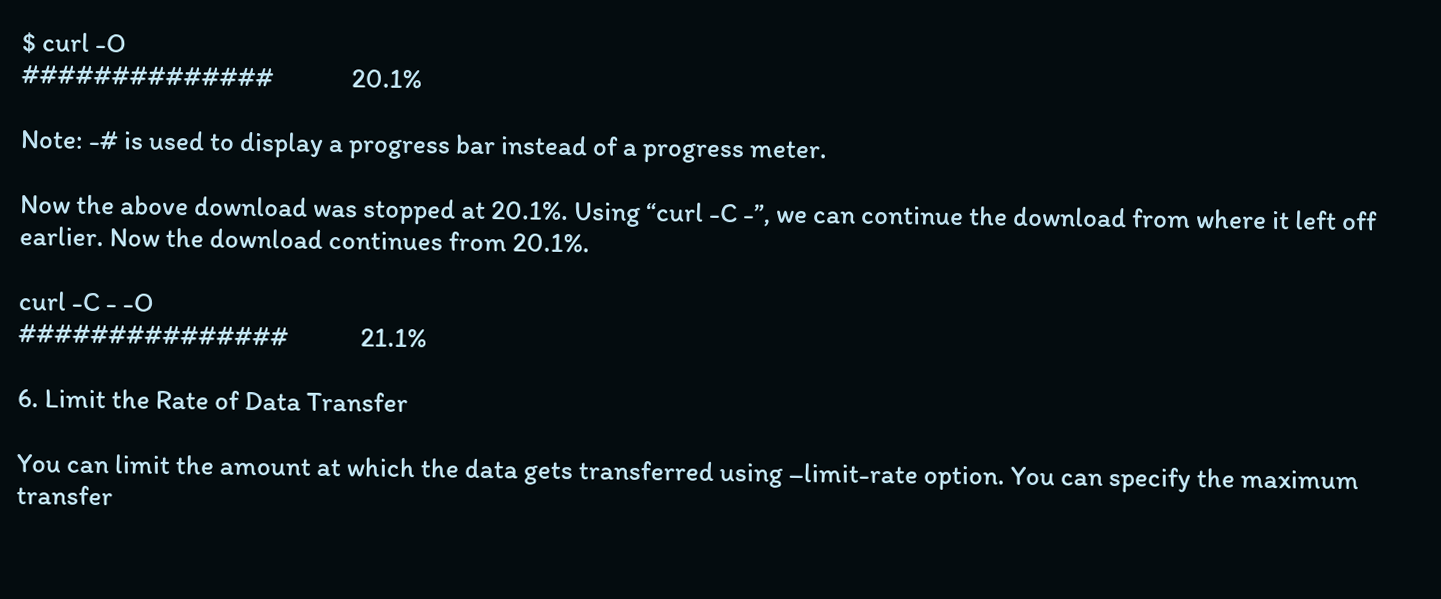$ curl -O
##############             20.1%

Note: -# is used to display a progress bar instead of a progress meter.

Now the above download was stopped at 20.1%. Using “curl -C -”, we can continue the download from where it left off earlier. Now the download continues from 20.1%.

curl -C - -O
###############            21.1%

6. Limit the Rate of Data Transfer

You can limit the amount at which the data gets transferred using –limit-rate option. You can specify the maximum transfer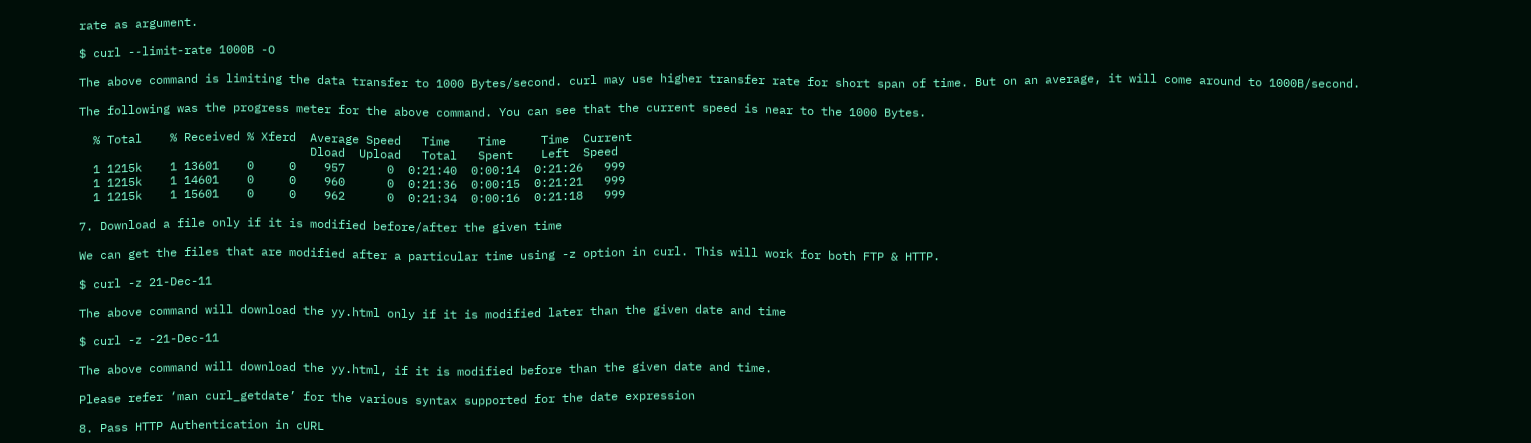rate as argument.

$ curl --limit-rate 1000B -O

The above command is limiting the data transfer to 1000 Bytes/second. curl may use higher transfer rate for short span of time. But on an average, it will come around to 1000B/second.

The following was the progress meter for the above command. You can see that the current speed is near to the 1000 Bytes.

  % Total    % Received % Xferd  Average Speed   Time    Time     Time  Current
                                 Dload  Upload   Total   Spent    Left  Speed
  1 1215k    1 13601    0     0    957      0  0:21:40  0:00:14  0:21:26   999
  1 1215k    1 14601    0     0    960      0  0:21:36  0:00:15  0:21:21   999
  1 1215k    1 15601    0     0    962      0  0:21:34  0:00:16  0:21:18   999

7. Download a file only if it is modified before/after the given time

We can get the files that are modified after a particular time using -z option in curl. This will work for both FTP & HTTP.

$ curl -z 21-Dec-11

The above command will download the yy.html only if it is modified later than the given date and time

$ curl -z -21-Dec-11

The above command will download the yy.html, if it is modified before than the given date and time.

Please refer ‘man curl_getdate’ for the various syntax supported for the date expression

8. Pass HTTP Authentication in cURL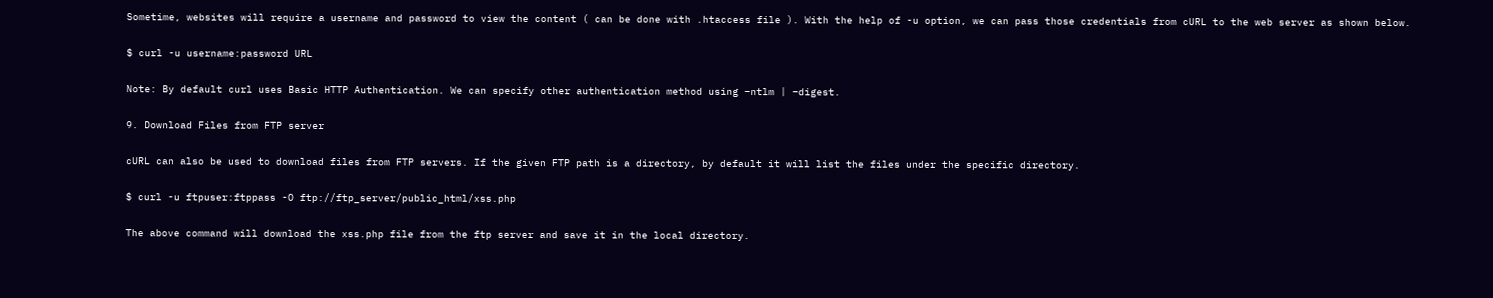Sometime, websites will require a username and password to view the content ( can be done with .htaccess file ). With the help of -u option, we can pass those credentials from cURL to the web server as shown below.

$ curl -u username:password URL

Note: By default curl uses Basic HTTP Authentication. We can specify other authentication method using –ntlm | –digest.

9. Download Files from FTP server

cURL can also be used to download files from FTP servers. If the given FTP path is a directory, by default it will list the files under the specific directory.

$ curl -u ftpuser:ftppass -O ftp://ftp_server/public_html/xss.php

The above command will download the xss.php file from the ftp server and save it in the local directory.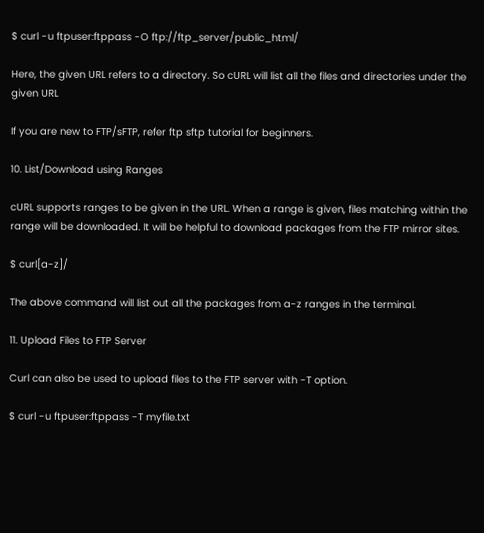$ curl -u ftpuser:ftppass -O ftp://ftp_server/public_html/

Here, the given URL refers to a directory. So cURL will list all the files and directories under the given URL

If you are new to FTP/sFTP, refer ftp sftp tutorial for beginners.

10. List/Download using Ranges

cURL supports ranges to be given in the URL. When a range is given, files matching within the range will be downloaded. It will be helpful to download packages from the FTP mirror sites.

$ curl[a-z]/

The above command will list out all the packages from a-z ranges in the terminal.

11. Upload Files to FTP Server

Curl can also be used to upload files to the FTP server with -T option.

$ curl -u ftpuser:ftppass -T myfile.txt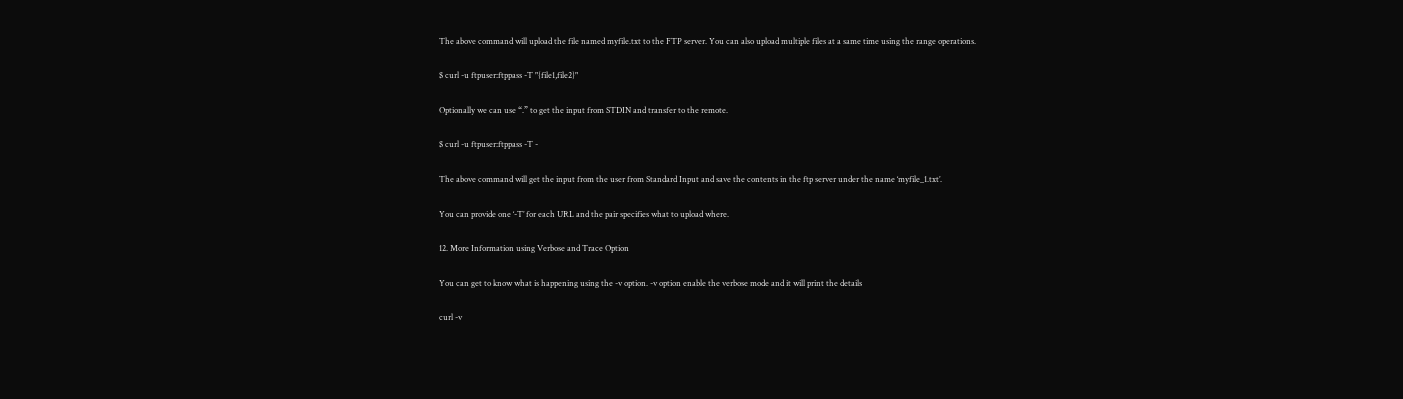The above command will upload the file named myfile.txt to the FTP server. You can also upload multiple files at a same time using the range operations.

$ curl -u ftpuser:ftppass -T "{file1,file2}"

Optionally we can use “.” to get the input from STDIN and transfer to the remote.

$ curl -u ftpuser:ftppass -T -

The above command will get the input from the user from Standard Input and save the contents in the ftp server under the name ‘myfile_1.txt’.

You can provide one ‘-T’ for each URL and the pair specifies what to upload where.

12. More Information using Verbose and Trace Option

You can get to know what is happening using the -v option. -v option enable the verbose mode and it will print the details

curl -v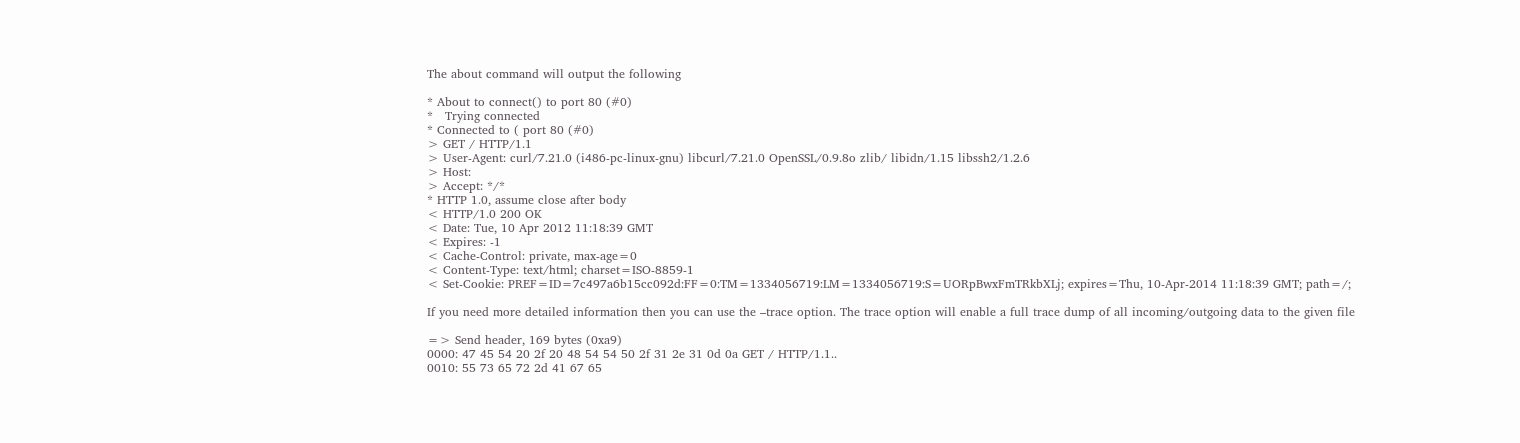The about command will output the following

* About to connect() to port 80 (#0)
*   Trying connected
* Connected to ( port 80 (#0)
> GET / HTTP/1.1
> User-Agent: curl/7.21.0 (i486-pc-linux-gnu) libcurl/7.21.0 OpenSSL/0.9.8o zlib/ libidn/1.15 libssh2/1.2.6
> Host:
> Accept: */*
* HTTP 1.0, assume close after body
< HTTP/1.0 200 OK
< Date: Tue, 10 Apr 2012 11:18:39 GMT
< Expires: -1
< Cache-Control: private, max-age=0
< Content-Type: text/html; charset=ISO-8859-1
< Set-Cookie: PREF=ID=7c497a6b15cc092d:FF=0:TM=1334056719:LM=1334056719:S=UORpBwxFmTRkbXLj; expires=Thu, 10-Apr-2014 11:18:39 GMT; path=/;

If you need more detailed information then you can use the –trace option. The trace option will enable a full trace dump of all incoming/outgoing data to the given file

=> Send header, 169 bytes (0xa9)
0000: 47 45 54 20 2f 20 48 54 54 50 2f 31 2e 31 0d 0a GET / HTTP/1.1..
0010: 55 73 65 72 2d 41 67 65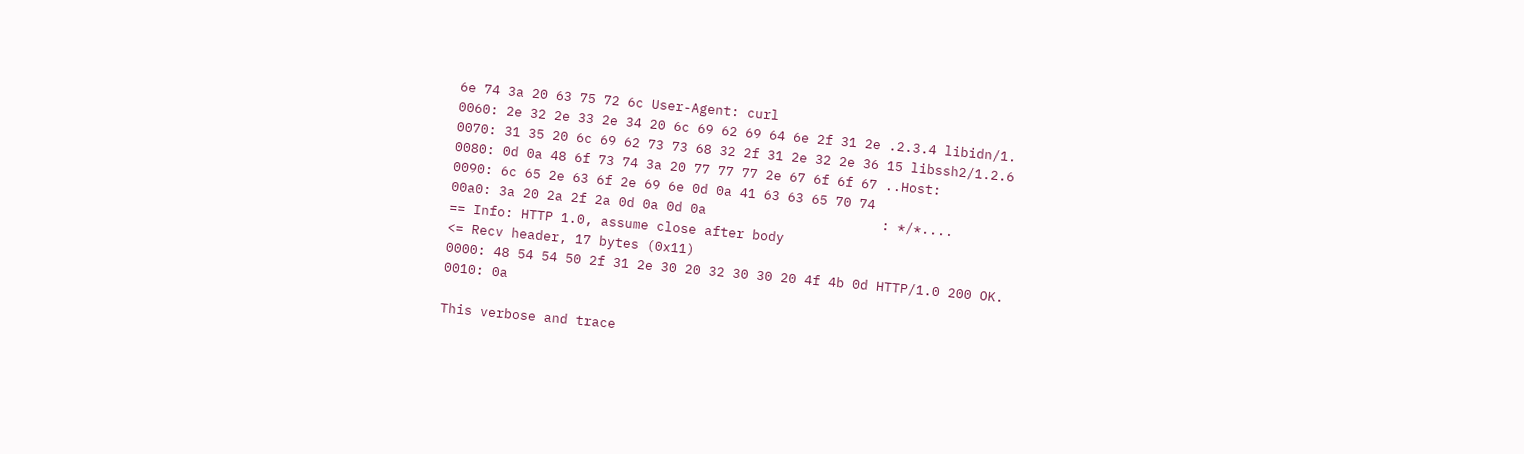6e 74 3a 20 63 75 72 6c User-Agent: curl
0060: 2e 32 2e 33 2e 34 20 6c 69 62 69 64 6e 2f 31 2e .2.3.4 libidn/1.
0070: 31 35 20 6c 69 62 73 73 68 32 2f 31 2e 32 2e 36 15 libssh2/1.2.6
0080: 0d 0a 48 6f 73 74 3a 20 77 77 77 2e 67 6f 6f 67 ..Host:
0090: 6c 65 2e 63 6f 2e 69 6e 0d 0a 41 63 63 65 70 74
00a0: 3a 20 2a 2f 2a 0d 0a 0d 0a                      : */*....
== Info: HTTP 1.0, assume close after body
<= Recv header, 17 bytes (0x11)
0000: 48 54 54 50 2f 31 2e 30 20 32 30 30 20 4f 4b 0d HTTP/1.0 200 OK.
0010: 0a

This verbose and trace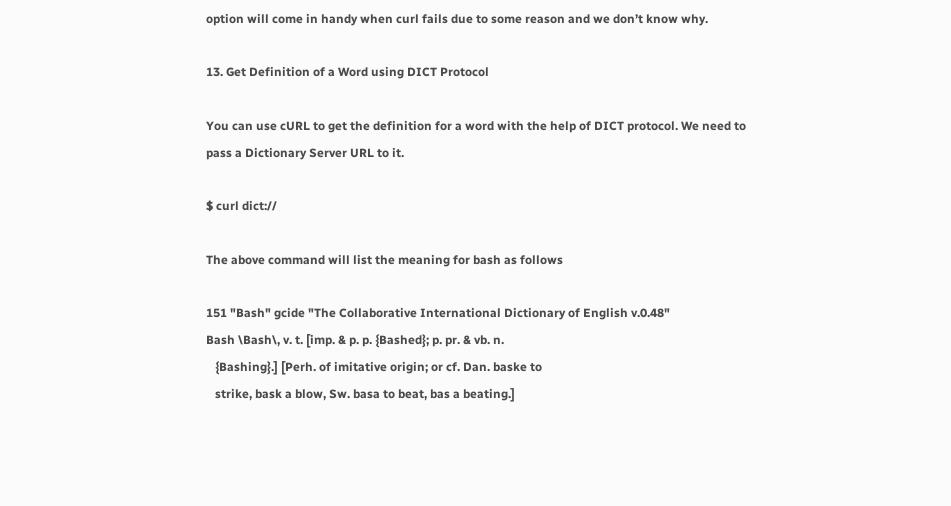option will come in handy when curl fails due to some reason and we don’t know why.

13. Get Definition of a Word using DICT Protocol

You can use cURL to get the definition for a word with the help of DICT protocol. We need to pass a Dictionary Server URL to it.

$ curl dict://

The above command will list the meaning for bash as follows

151 "Bash" gcide "The Collaborative International Dictionary of English v.0.48"
Bash \Bash\, v. t. [imp. & p. p. {Bashed}; p. pr. & vb. n.
   {Bashing}.] [Perh. of imitative origin; or cf. Dan. baske to
   strike, bask a blow, Sw. basa to beat, bas a beating.]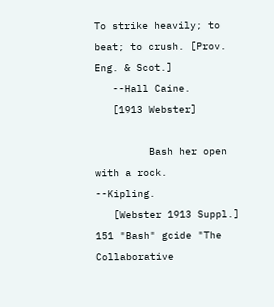To strike heavily; to beat; to crush. [Prov. Eng. & Scot.]
   --Hall Caine.
   [1913 Webster]

         Bash her open with a rock.               --Kipling.
   [Webster 1913 Suppl.]
151 "Bash" gcide "The Collaborative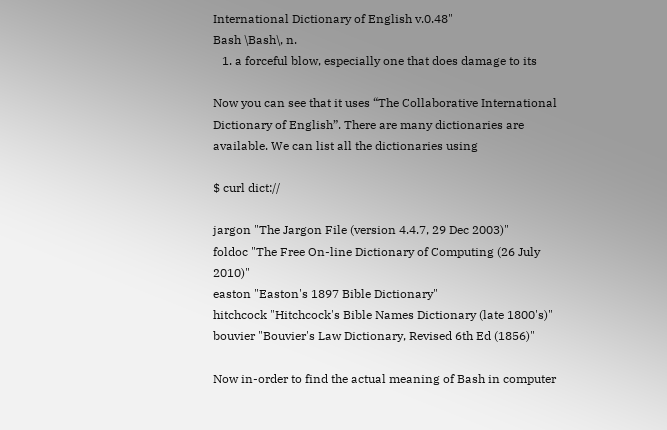International Dictionary of English v.0.48"
Bash \Bash\, n.
   1. a forceful blow, especially one that does damage to its

Now you can see that it uses “The Collaborative International Dictionary of English”. There are many dictionaries are available. We can list all the dictionaries using

$ curl dict://

jargon "The Jargon File (version 4.4.7, 29 Dec 2003)"
foldoc "The Free On-line Dictionary of Computing (26 July 2010)"
easton "Easton's 1897 Bible Dictionary"
hitchcock "Hitchcock's Bible Names Dictionary (late 1800's)"
bouvier "Bouvier's Law Dictionary, Revised 6th Ed (1856)"

Now in-order to find the actual meaning of Bash in computer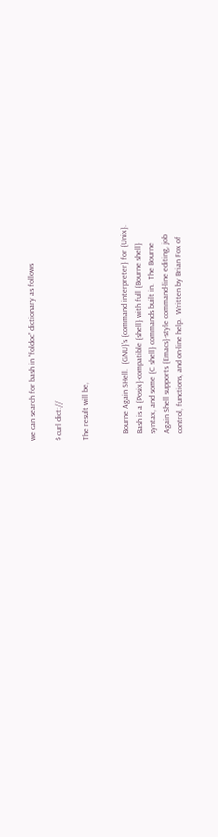we can search for bash in “foldoc” dictionary as follows

$ curl dict://

The result will be,


   Bourne Again SHell.  {GNU}'s {command interpreter} for {Unix}.
   Bash is a {Posix}-compatible {shell} with full {Bourne shell}
   syntax, and some {C shell} commands built in.  The Bourne
   Again Shell supports {Emacs}-style command-line editing, job
   control, functions, and on-line help.  Written by Brian Fox of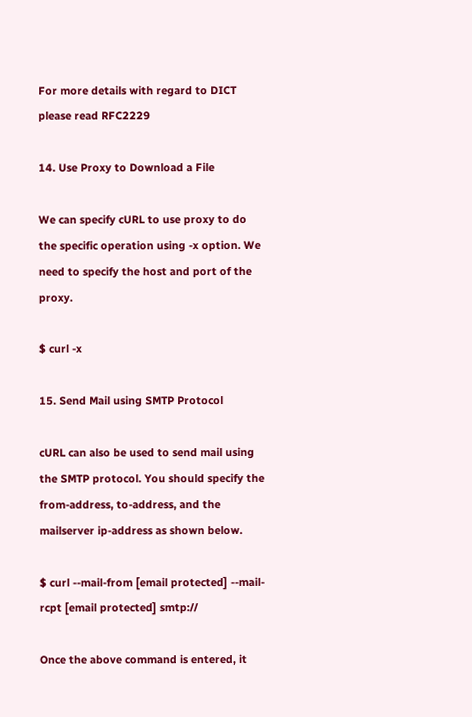For more details with regard to DICT please read RFC2229

14. Use Proxy to Download a File

We can specify cURL to use proxy to do the specific operation using -x option. We need to specify the host and port of the proxy.

$ curl -x

15. Send Mail using SMTP Protocol

cURL can also be used to send mail using the SMTP protocol. You should specify the from-address, to-address, and the mailserver ip-address as shown below.

$ curl --mail-from [email protected] --mail-rcpt [email protected] smtp://

Once the above command is entered, it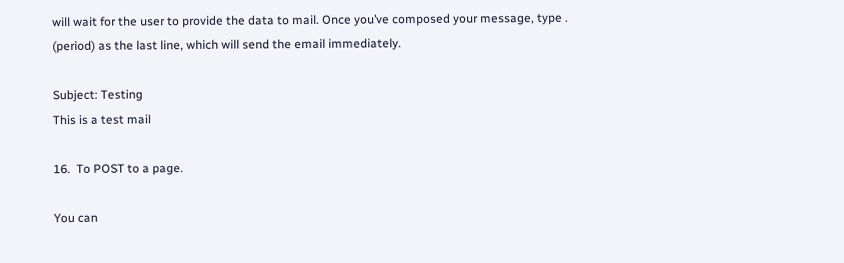will wait for the user to provide the data to mail. Once you’ve composed your message, type . (period) as the last line, which will send the email immediately.

Subject: Testing
This is a test mail

16.  To POST to a page.

You can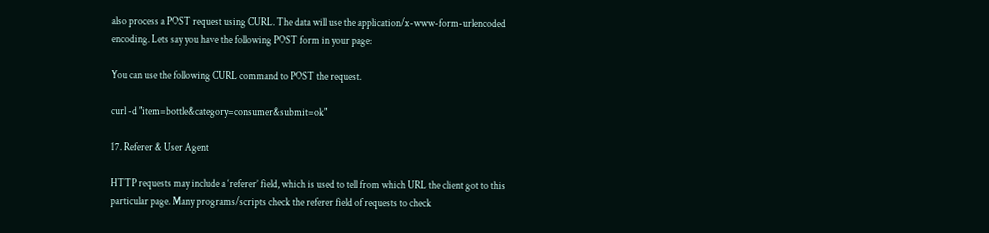also process a POST request using CURL. The data will use the application/x-www-form-urlencoded encoding. Lets say you have the following POST form in your page:

You can use the following CURL command to POST the request.

curl -d "item=bottle&category=consumer&submit=ok"

17. Referer & User Agent

HTTP requests may include a ‘referer’ field, which is used to tell from which URL the client got to this particular page. Many programs/scripts check the referer field of requests to check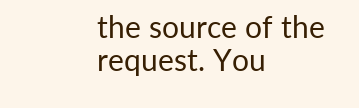the source of the request. You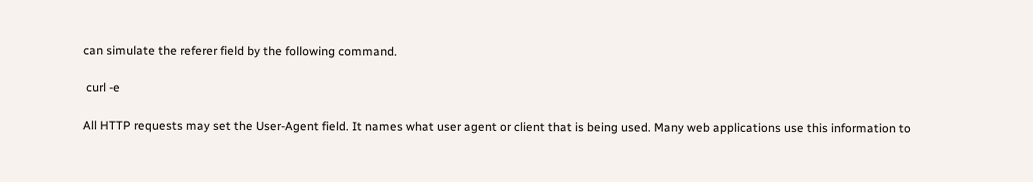can simulate the referer field by the following command.

 curl -e

All HTTP requests may set the User-Agent field. It names what user agent or client that is being used. Many web applications use this information to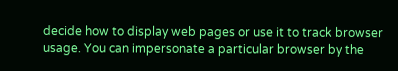decide how to display web pages or use it to track browser usage. You can impersonate a particular browser by the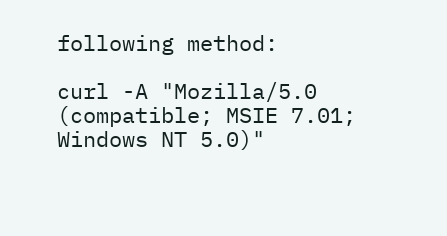following method:

curl -A "Mozilla/5.0 (compatible; MSIE 7.01; Windows NT 5.0)"